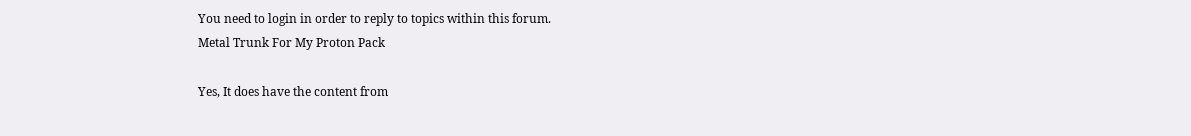You need to login in order to reply to topics within this forum.
Metal Trunk For My Proton Pack

Yes, It does have the content from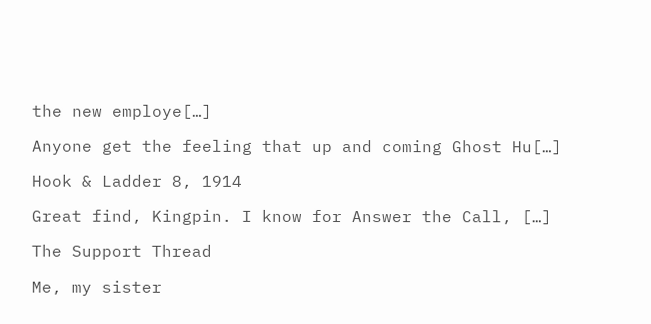the new employe[…]

Anyone get the feeling that up and coming Ghost Hu[…]

Hook & Ladder 8, 1914

Great find, Kingpin. I know for Answer the Call, […]

The Support Thread

Me, my sister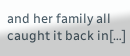and her family all caught it back in[…]